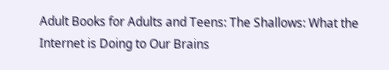Adult Books for Adults and Teens: The Shallows: What the Internet is Doing to Our Brains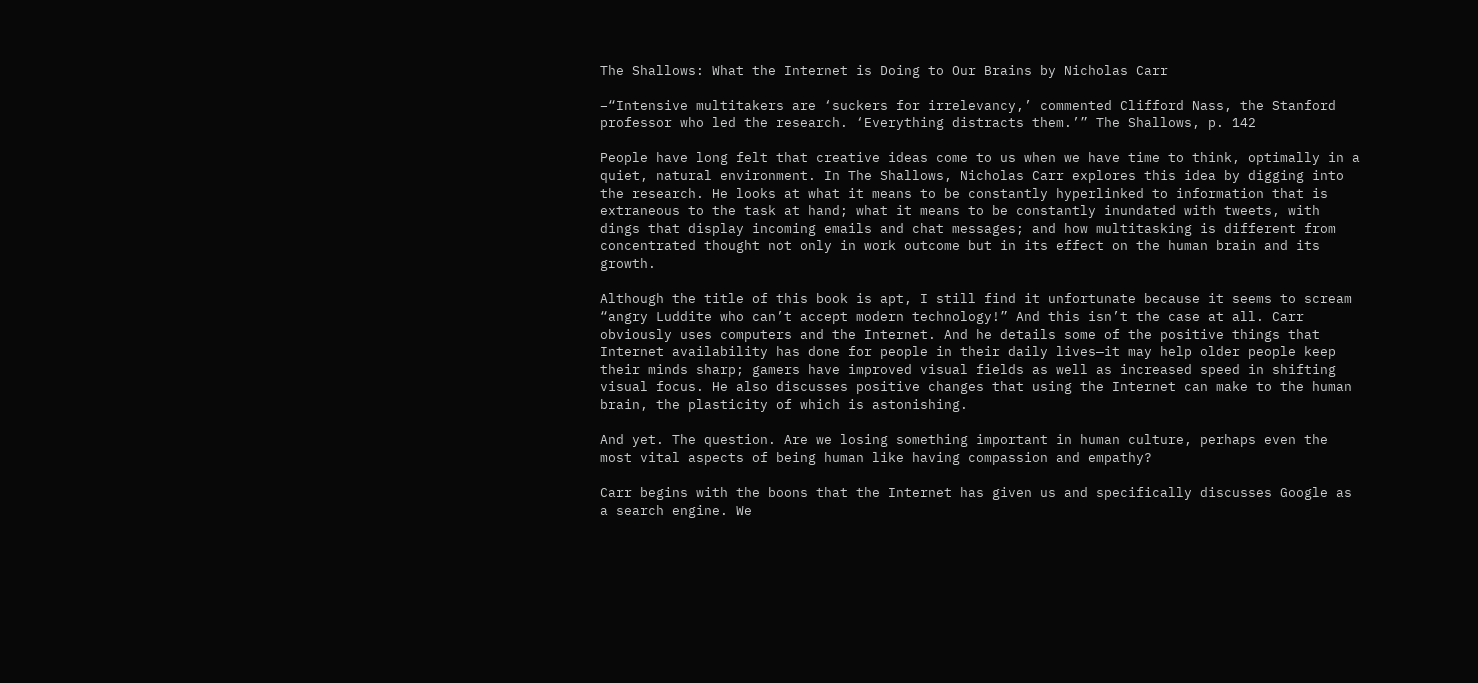The Shallows: What the Internet is Doing to Our Brains by Nicholas Carr

–“Intensive multitakers are ‘suckers for irrelevancy,’ commented Clifford Nass, the Stanford professor who led the research. ‘Everything distracts them.’” The Shallows, p. 142

People have long felt that creative ideas come to us when we have time to think, optimally in a quiet, natural environment. In The Shallows, Nicholas Carr explores this idea by digging into the research. He looks at what it means to be constantly hyperlinked to information that is extraneous to the task at hand; what it means to be constantly inundated with tweets, with dings that display incoming emails and chat messages; and how multitasking is different from concentrated thought not only in work outcome but in its effect on the human brain and its growth.

Although the title of this book is apt, I still find it unfortunate because it seems to scream “angry Luddite who can’t accept modern technology!” And this isn’t the case at all. Carr obviously uses computers and the Internet. And he details some of the positive things that Internet availability has done for people in their daily lives—it may help older people keep their minds sharp; gamers have improved visual fields as well as increased speed in shifting visual focus. He also discusses positive changes that using the Internet can make to the human brain, the plasticity of which is astonishing.

And yet. The question. Are we losing something important in human culture, perhaps even the most vital aspects of being human like having compassion and empathy?

Carr begins with the boons that the Internet has given us and specifically discusses Google as a search engine. We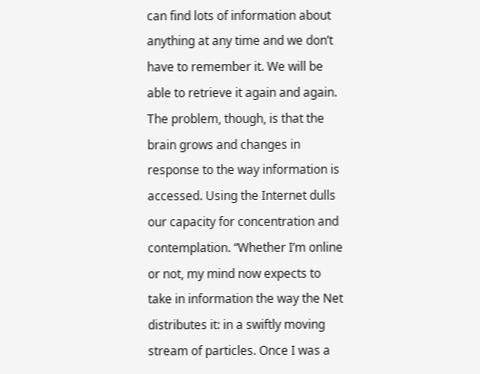can find lots of information about anything at any time and we don’t have to remember it. We will be able to retrieve it again and again. The problem, though, is that the brain grows and changes in response to the way information is accessed. Using the Internet dulls our capacity for concentration and contemplation. “Whether I’m online or not, my mind now expects to take in information the way the Net distributes it: in a swiftly moving stream of particles. Once I was a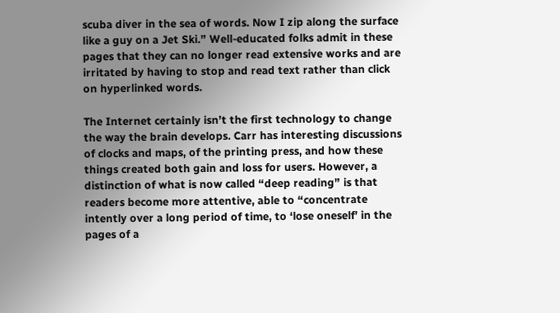scuba diver in the sea of words. Now I zip along the surface like a guy on a Jet Ski.” Well-educated folks admit in these pages that they can no longer read extensive works and are irritated by having to stop and read text rather than click on hyperlinked words.

The Internet certainly isn’t the first technology to change the way the brain develops. Carr has interesting discussions of clocks and maps, of the printing press, and how these things created both gain and loss for users. However, a distinction of what is now called “deep reading” is that readers become more attentive, able to “concentrate intently over a long period of time, to ‘lose oneself’ in the pages of a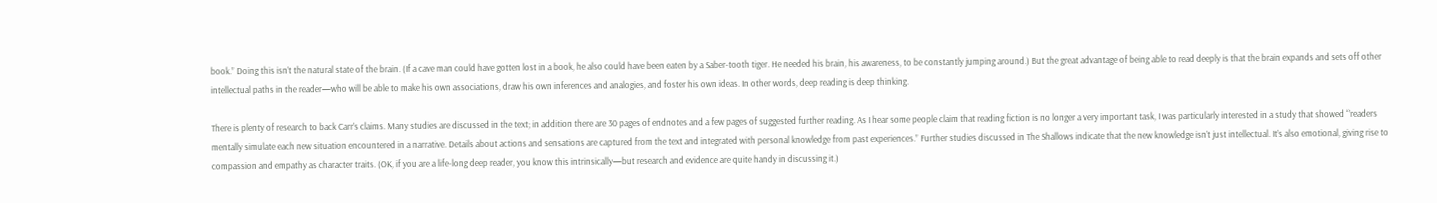book.” Doing this isn’t the natural state of the brain. (If a cave man could have gotten lost in a book, he also could have been eaten by a Saber-tooth tiger. He needed his brain, his awareness, to be constantly jumping around.) But the great advantage of being able to read deeply is that the brain expands and sets off other intellectual paths in the reader—who will be able to make his own associations, draw his own inferences and analogies, and foster his own ideas. In other words, deep reading is deep thinking.

There is plenty of research to back Carr’s claims. Many studies are discussed in the text; in addition there are 30 pages of endnotes and a few pages of suggested further reading. As I hear some people claim that reading fiction is no longer a very important task, I was particularly interested in a study that showed “’readers mentally simulate each new situation encountered in a narrative. Details about actions and sensations are captured from the text and integrated with personal knowledge from past experiences.” Further studies discussed in The Shallows indicate that the new knowledge isn’t just intellectual. It’s also emotional, giving rise to compassion and empathy as character traits. (OK, if you are a life-long deep reader, you know this intrinsically—but research and evidence are quite handy in discussing it.)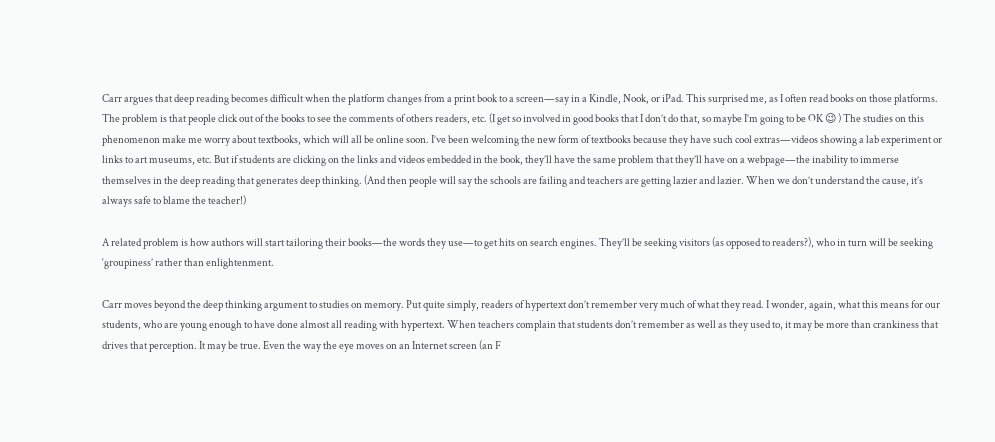Carr argues that deep reading becomes difficult when the platform changes from a print book to a screen—say in a Kindle, Nook, or iPad. This surprised me, as I often read books on those platforms. The problem is that people click out of the books to see the comments of others readers, etc. (I get so involved in good books that I don’t do that, so maybe I’m going to be OK 😉 ) The studies on this phenomenon make me worry about textbooks, which will all be online soon. I’ve been welcoming the new form of textbooks because they have such cool extras—videos showing a lab experiment or links to art museums, etc. But if students are clicking on the links and videos embedded in the book, they’ll have the same problem that they’ll have on a webpage—the inability to immerse themselves in the deep reading that generates deep thinking. (And then people will say the schools are failing and teachers are getting lazier and lazier. When we don’t understand the cause, it’s always safe to blame the teacher!)

A related problem is how authors will start tailoring their books—the words they use—to get hits on search engines. They’ll be seeking visitors (as opposed to readers?), who in turn will be seeking ‘groupiness’ rather than enlightenment.

Carr moves beyond the deep thinking argument to studies on memory. Put quite simply, readers of hypertext don’t remember very much of what they read. I wonder, again, what this means for our students, who are young enough to have done almost all reading with hypertext. When teachers complain that students don’t remember as well as they used to, it may be more than crankiness that drives that perception. It may be true. Even the way the eye moves on an Internet screen (an F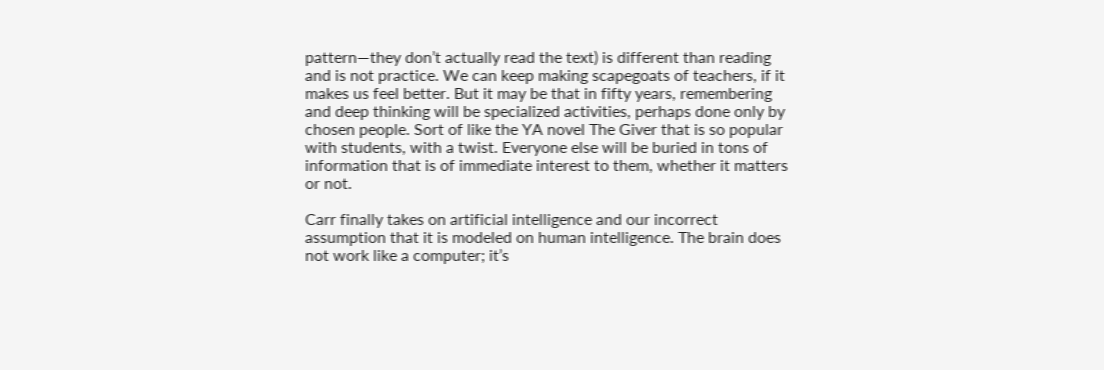pattern—they don’t actually read the text) is different than reading and is not practice. We can keep making scapegoats of teachers, if it makes us feel better. But it may be that in fifty years, remembering and deep thinking will be specialized activities, perhaps done only by chosen people. Sort of like the YA novel The Giver that is so popular with students, with a twist. Everyone else will be buried in tons of information that is of immediate interest to them, whether it matters or not.

Carr finally takes on artificial intelligence and our incorrect assumption that it is modeled on human intelligence. The brain does not work like a computer; it’s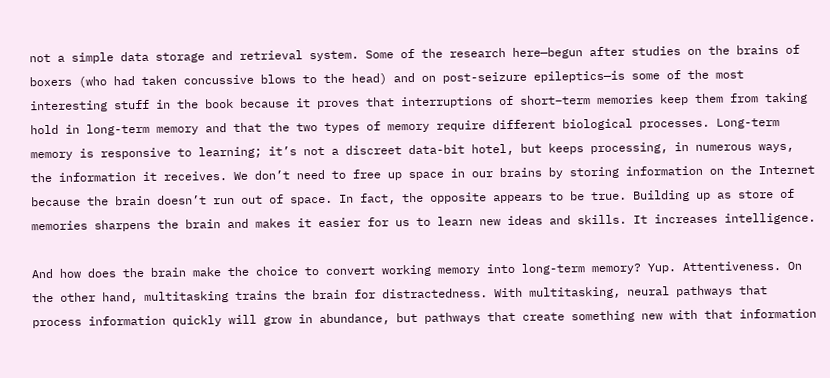not a simple data storage and retrieval system. Some of the research here—begun after studies on the brains of boxers (who had taken concussive blows to the head) and on post-seizure epileptics—is some of the most interesting stuff in the book because it proves that interruptions of short–term memories keep them from taking hold in long-term memory and that the two types of memory require different biological processes. Long-term memory is responsive to learning; it’s not a discreet data-bit hotel, but keeps processing, in numerous ways, the information it receives. We don’t need to free up space in our brains by storing information on the Internet because the brain doesn’t run out of space. In fact, the opposite appears to be true. Building up as store of memories sharpens the brain and makes it easier for us to learn new ideas and skills. It increases intelligence.

And how does the brain make the choice to convert working memory into long-term memory? Yup. Attentiveness. On the other hand, multitasking trains the brain for distractedness. With multitasking, neural pathways that process information quickly will grow in abundance, but pathways that create something new with that information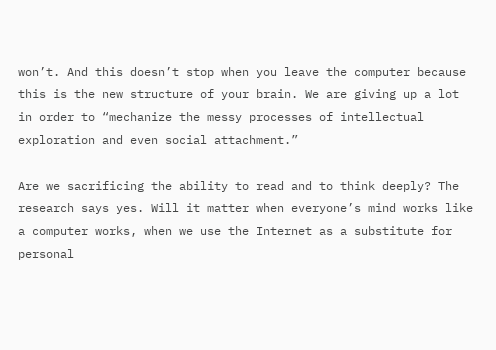won’t. And this doesn’t stop when you leave the computer because this is the new structure of your brain. We are giving up a lot in order to “mechanize the messy processes of intellectual exploration and even social attachment.”

Are we sacrificing the ability to read and to think deeply? The research says yes. Will it matter when everyone’s mind works like a computer works, when we use the Internet as a substitute for personal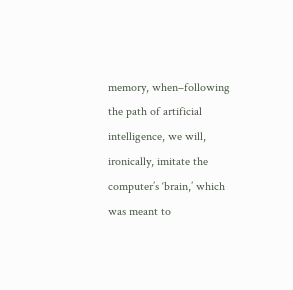memory, when–following the path of artificial intelligence, we will, ironically, imitate the computer’s ‘brain,’ which was meant to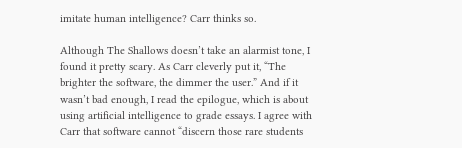imitate human intelligence? Carr thinks so.

Although The Shallows doesn’t take an alarmist tone, I found it pretty scary. As Carr cleverly put it, “The brighter the software, the dimmer the user.” And if it wasn’t bad enough, I read the epilogue, which is about using artificial intelligence to grade essays. I agree with Carr that software cannot “discern those rare students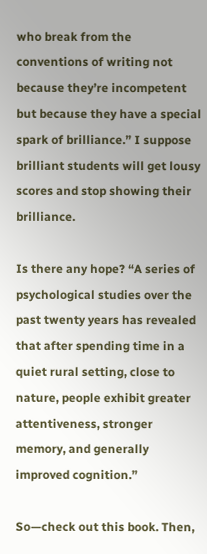who break from the conventions of writing not because they’re incompetent but because they have a special spark of brilliance.” I suppose brilliant students will get lousy scores and stop showing their brilliance.

Is there any hope? “A series of psychological studies over the past twenty years has revealed that after spending time in a quiet rural setting, close to nature, people exhibit greater attentiveness, stronger memory, and generally improved cognition.”

So—check out this book. Then,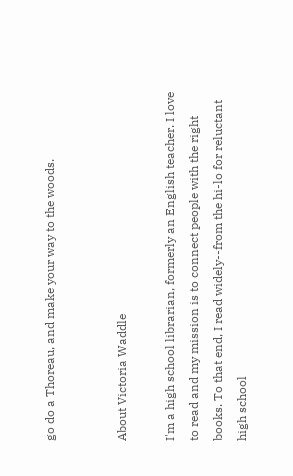go do a Thoreau, and make your way to the woods.


About Victoria Waddle

I'm a high school librarian, formerly an English teacher. I love to read and my mission is to connect people with the right books. To that end, I read widely--from the hi-lo for reluctant high school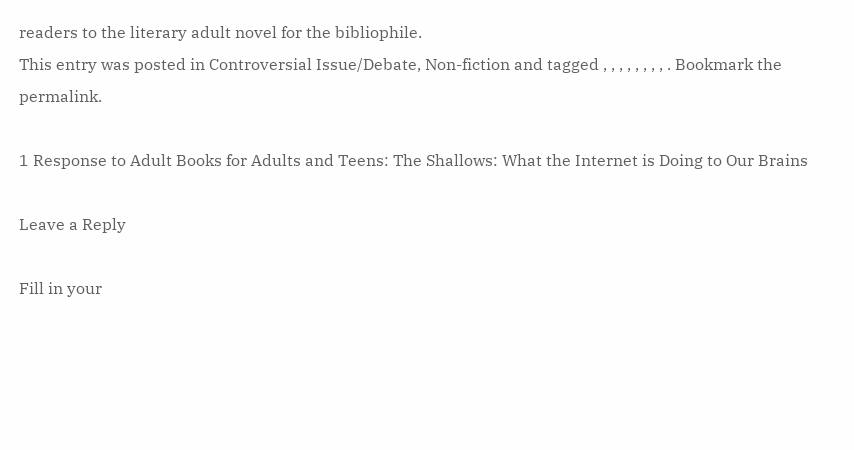readers to the literary adult novel for the bibliophile.
This entry was posted in Controversial Issue/Debate, Non-fiction and tagged , , , , , , , , . Bookmark the permalink.

1 Response to Adult Books for Adults and Teens: The Shallows: What the Internet is Doing to Our Brains

Leave a Reply

Fill in your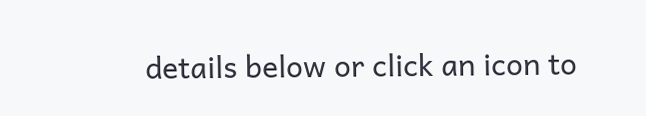details below or click an icon to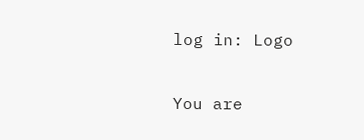log in: Logo

You are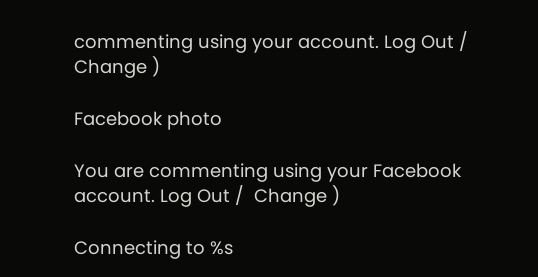commenting using your account. Log Out /  Change )

Facebook photo

You are commenting using your Facebook account. Log Out /  Change )

Connecting to %s